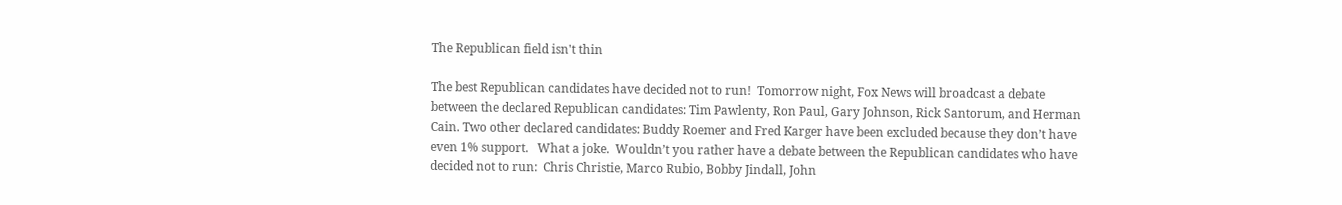The Republican field isn't thin

The best Republican candidates have decided not to run!  Tomorrow night, Fox News will broadcast a debate between the declared Republican candidates: Tim Pawlenty, Ron Paul, Gary Johnson, Rick Santorum, and Herman Cain. Two other declared candidates: Buddy Roemer and Fred Karger have been excluded because they don’t have even 1% support.   What a joke.  Wouldn’t you rather have a debate between the Republican candidates who have decided not to run:  Chris Christie, Marco Rubio, Bobby Jindall, John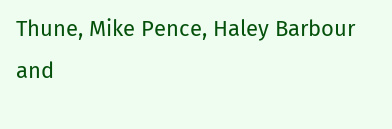Thune, Mike Pence, Haley Barbour and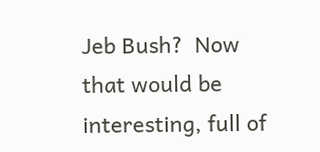Jeb Bush?  Now that would be interesting, full of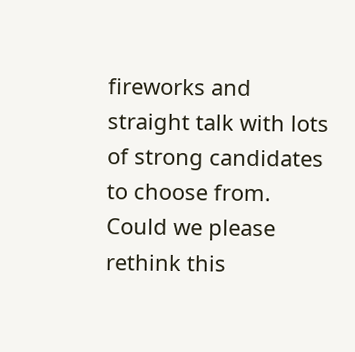fireworks and straight talk with lots of strong candidates to choose from. Could we please rethink this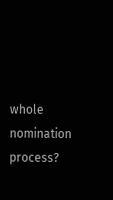whole nomination process?